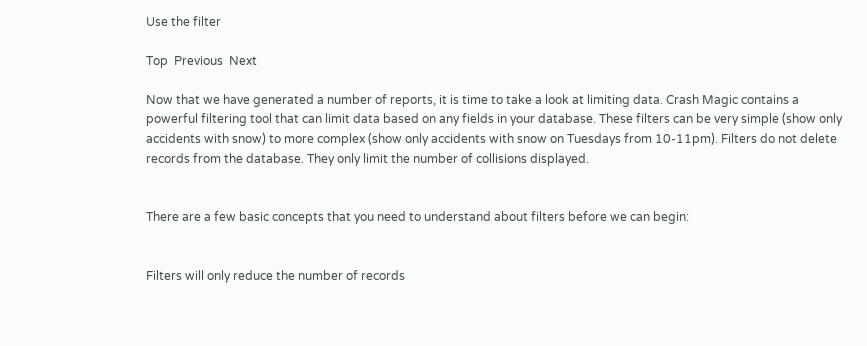Use the filter

Top  Previous  Next

Now that we have generated a number of reports, it is time to take a look at limiting data. Crash Magic contains a powerful filtering tool that can limit data based on any fields in your database. These filters can be very simple (show only accidents with snow) to more complex (show only accidents with snow on Tuesdays from 10-11pm). Filters do not delete records from the database. They only limit the number of collisions displayed.


There are a few basic concepts that you need to understand about filters before we can begin:


Filters will only reduce the number of records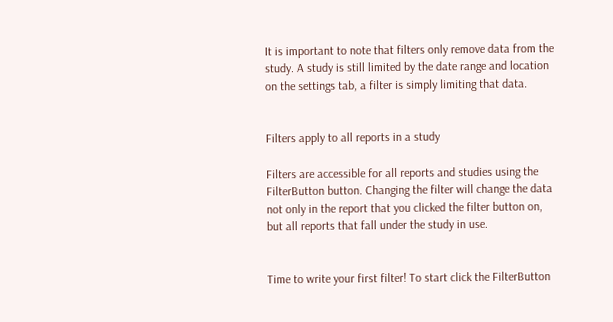It is important to note that filters only remove data from the study. A study is still limited by the date range and location on the settings tab, a filter is simply limiting that data.


Filters apply to all reports in a study

Filters are accessible for all reports and studies using the FilterButton button. Changing the filter will change the data not only in the report that you clicked the filter button on, but all reports that fall under the study in use.


Time to write your first filter! To start click the FilterButton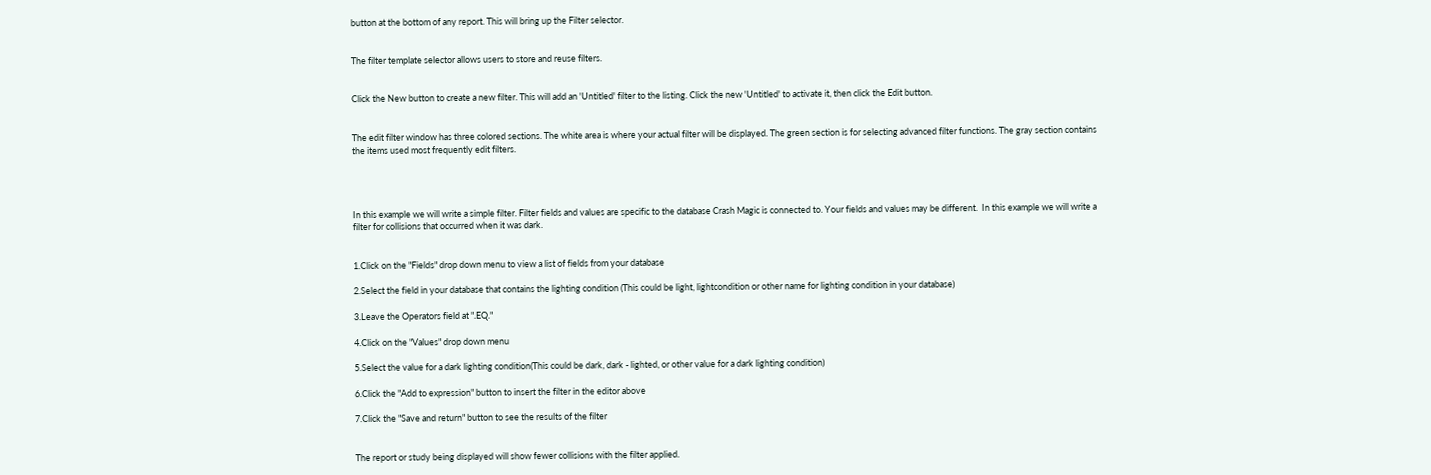button at the bottom of any report. This will bring up the Filter selector.


The filter template selector allows users to store and reuse filters.


Click the New button to create a new filter. This will add an 'Untitled' filter to the listing. Click the new 'Untitled' to activate it, then click the Edit button.


The edit filter window has three colored sections. The white area is where your actual filter will be displayed. The green section is for selecting advanced filter functions. The gray section contains the items used most frequently edit filters.




In this example we will write a simple filter. Filter fields and values are specific to the database Crash Magic is connected to. Your fields and values may be different.  In this example we will write a filter for collisions that occurred when it was dark.


1.Click on the "Fields" drop down menu to view a list of fields from your database

2.Select the field in your database that contains the lighting condition (This could be light, lightcondition or other name for lighting condition in your database)

3.Leave the Operators field at ".EQ."

4.Click on the "Values" drop down menu

5.Select the value for a dark lighting condition(This could be dark, dark - lighted, or other value for a dark lighting condition)

6.Click the "Add to expression" button to insert the filter in the editor above

7.Click the "Save and return" button to see the results of the filter


The report or study being displayed will show fewer collisions with the filter applied.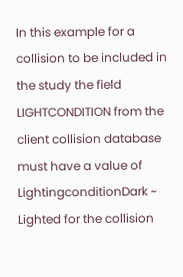In this example for a collision to be included in the study the field  LIGHTCONDITION from the client collision database must have a value of LightingconditionDark ~ Lighted for the collision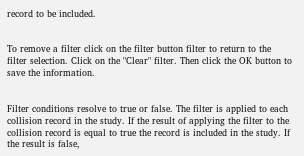record to be included.


To remove a filter click on the filter button filter to return to the filter selection. Click on the "Clear" filter. Then click the OK button to save the information.


Filter conditions resolve to true or false. The filter is applied to each collision record in the study. If the result of applying the filter to the  collision record is equal to true the record is included in the study. If the result is false,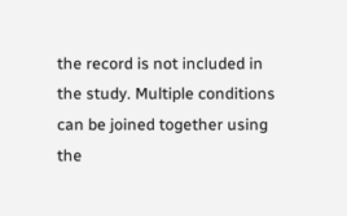the record is not included in the study. Multiple conditions can be joined together using the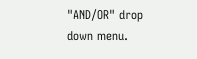"AND/OR" drop down menu.